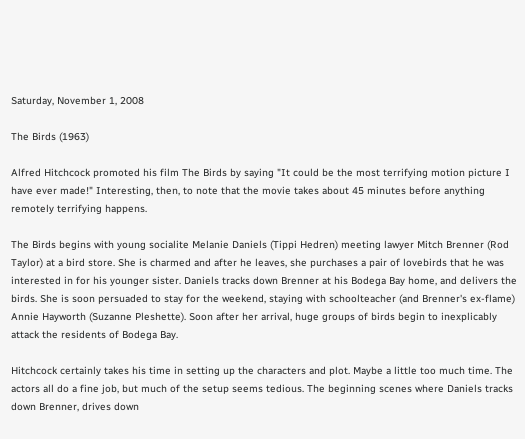Saturday, November 1, 2008

The Birds (1963)

Alfred Hitchcock promoted his film The Birds by saying "It could be the most terrifying motion picture I have ever made!" Interesting, then, to note that the movie takes about 45 minutes before anything remotely terrifying happens.

The Birds begins with young socialite Melanie Daniels (Tippi Hedren) meeting lawyer Mitch Brenner (Rod Taylor) at a bird store. She is charmed and after he leaves, she purchases a pair of lovebirds that he was interested in for his younger sister. Daniels tracks down Brenner at his Bodega Bay home, and delivers the birds. She is soon persuaded to stay for the weekend, staying with schoolteacher (and Brenner's ex-flame) Annie Hayworth (Suzanne Pleshette). Soon after her arrival, huge groups of birds begin to inexplicably attack the residents of Bodega Bay.

Hitchcock certainly takes his time in setting up the characters and plot. Maybe a little too much time. The actors all do a fine job, but much of the setup seems tedious. The beginning scenes where Daniels tracks down Brenner, drives down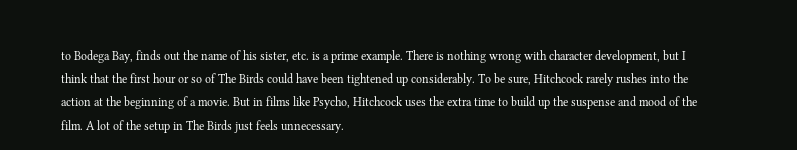to Bodega Bay, finds out the name of his sister, etc. is a prime example. There is nothing wrong with character development, but I think that the first hour or so of The Birds could have been tightened up considerably. To be sure, Hitchcock rarely rushes into the action at the beginning of a movie. But in films like Psycho, Hitchcock uses the extra time to build up the suspense and mood of the film. A lot of the setup in The Birds just feels unnecessary.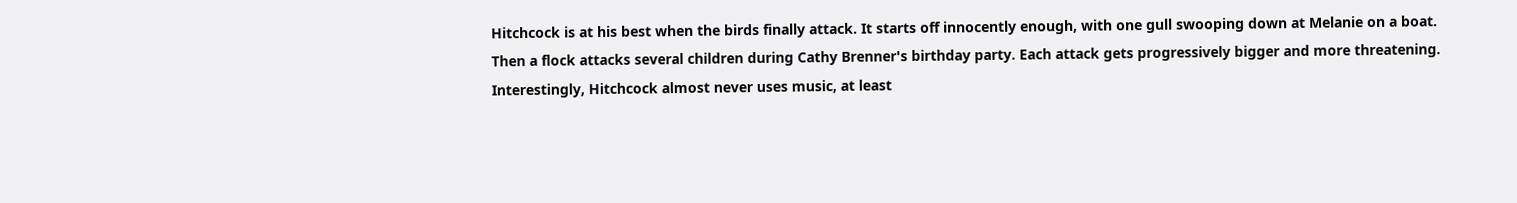Hitchcock is at his best when the birds finally attack. It starts off innocently enough, with one gull swooping down at Melanie on a boat. Then a flock attacks several children during Cathy Brenner's birthday party. Each attack gets progressively bigger and more threatening. Interestingly, Hitchcock almost never uses music, at least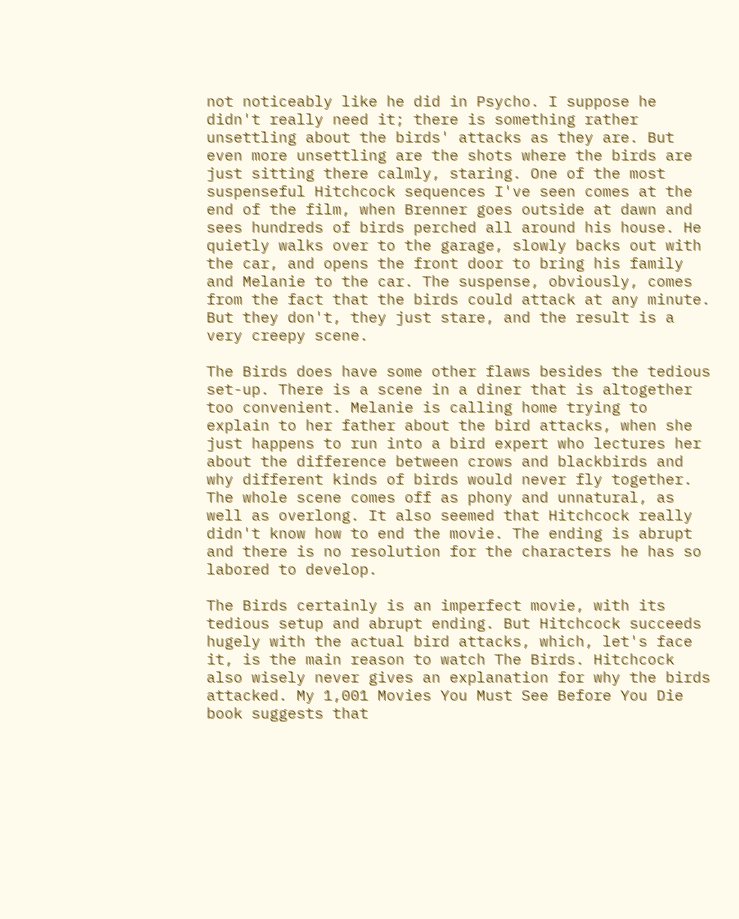not noticeably like he did in Psycho. I suppose he didn't really need it; there is something rather unsettling about the birds' attacks as they are. But even more unsettling are the shots where the birds are just sitting there calmly, staring. One of the most suspenseful Hitchcock sequences I've seen comes at the end of the film, when Brenner goes outside at dawn and sees hundreds of birds perched all around his house. He quietly walks over to the garage, slowly backs out with the car, and opens the front door to bring his family and Melanie to the car. The suspense, obviously, comes from the fact that the birds could attack at any minute. But they don't, they just stare, and the result is a very creepy scene.

The Birds does have some other flaws besides the tedious set-up. There is a scene in a diner that is altogether too convenient. Melanie is calling home trying to explain to her father about the bird attacks, when she just happens to run into a bird expert who lectures her about the difference between crows and blackbirds and why different kinds of birds would never fly together. The whole scene comes off as phony and unnatural, as well as overlong. It also seemed that Hitchcock really didn't know how to end the movie. The ending is abrupt and there is no resolution for the characters he has so labored to develop.

The Birds certainly is an imperfect movie, with its tedious setup and abrupt ending. But Hitchcock succeeds hugely with the actual bird attacks, which, let's face it, is the main reason to watch The Birds. Hitchcock also wisely never gives an explanation for why the birds attacked. My 1,001 Movies You Must See Before You Die book suggests that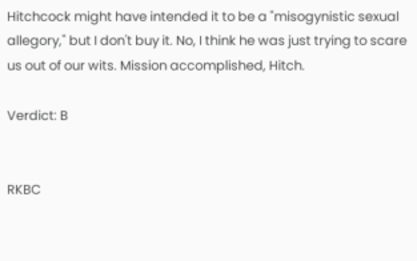Hitchcock might have intended it to be a "misogynistic sexual allegory," but I don't buy it. No, I think he was just trying to scare us out of our wits. Mission accomplished, Hitch.

Verdict: B


RKBC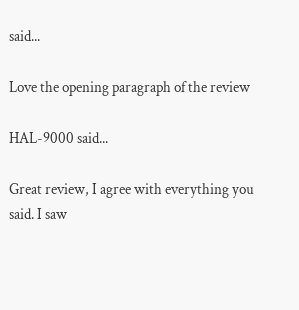said...

Love the opening paragraph of the review

HAL-9000 said...

Great review, I agree with everything you said. I saw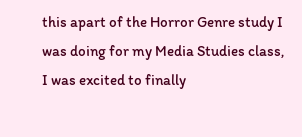this apart of the Horror Genre study I was doing for my Media Studies class, I was excited to finally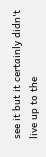see it but it certainly didn't live up to the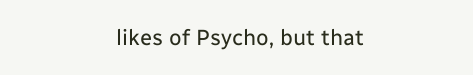likes of Psycho, but that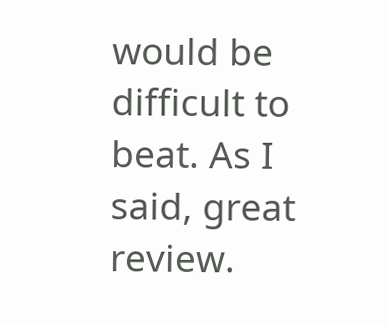would be difficult to beat. As I said, great review.